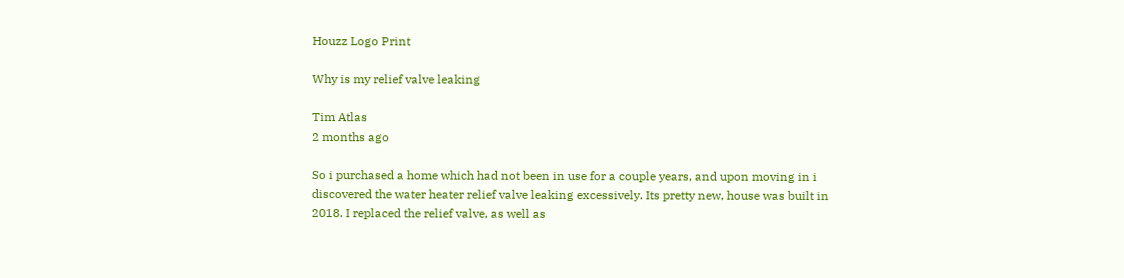Houzz Logo Print

Why is my relief valve leaking

Tim Atlas
2 months ago

So i purchased a home which had not been in use for a couple years, and upon moving in i discovered the water heater relief valve leaking excessively. Its pretty new, house was built in 2018. I replaced the relief valve, as well as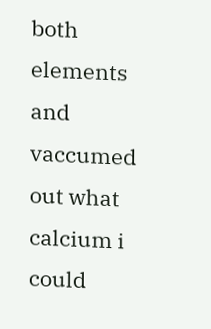both elements and vaccumed out what calcium i could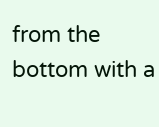from the bottom with a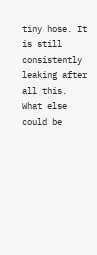tiny hose. It is still consistently leaking after all this. What else could be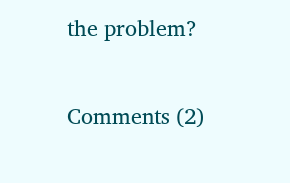the problem?

Comments (2)